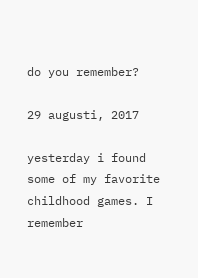do you remember?

29 augusti, 2017

yesterday i found some of my favorite childhood games. I remember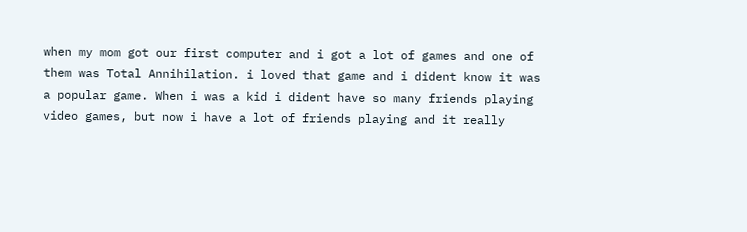when my mom got our first computer and i got a lot of games and one of them was Total Annihilation. i loved that game and i dident know it was a popular game. When i was a kid i dident have so many friends playing video games, but now i have a lot of friends playing and it really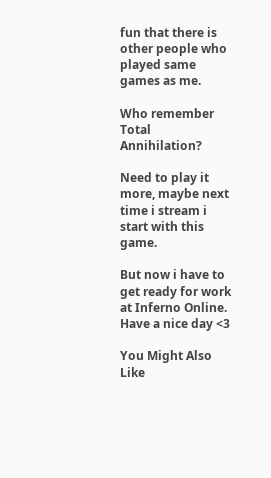fun that there is other people who played same games as me.

Who remember Total Annihilation?

Need to play it more, maybe next time i stream i start with this game.

But now i have to get ready for work at Inferno Online. Have a nice day <3

You Might Also Like